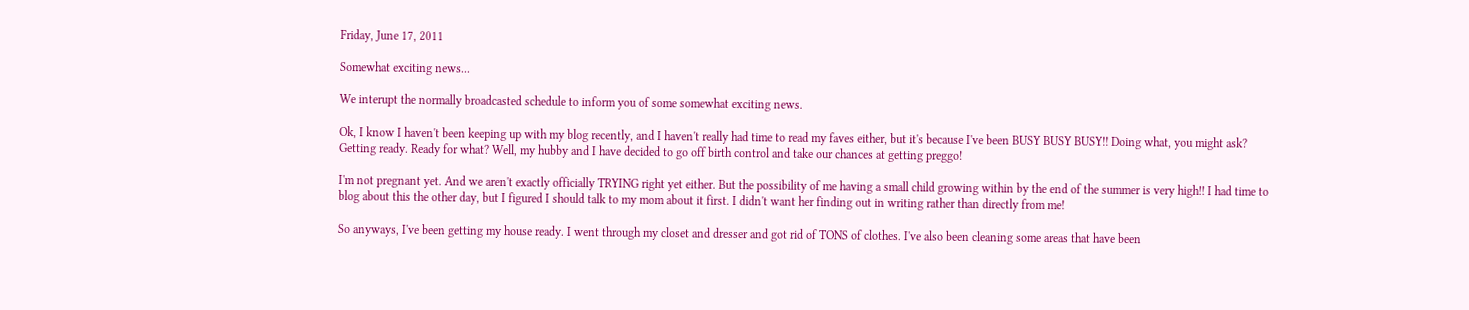Friday, June 17, 2011

Somewhat exciting news...

We interupt the normally broadcasted schedule to inform you of some somewhat exciting news.

Ok, I know I haven't been keeping up with my blog recently, and I haven't really had time to read my faves either, but it's because I've been BUSY BUSY BUSY!! Doing what, you might ask? Getting ready. Ready for what? Well, my hubby and I have decided to go off birth control and take our chances at getting preggo!

I'm not pregnant yet. And we aren't exactly officially TRYING right yet either. But the possibility of me having a small child growing within by the end of the summer is very high!! I had time to blog about this the other day, but I figured I should talk to my mom about it first. I didn't want her finding out in writing rather than directly from me!

So anyways, I've been getting my house ready. I went through my closet and dresser and got rid of TONS of clothes. I've also been cleaning some areas that have been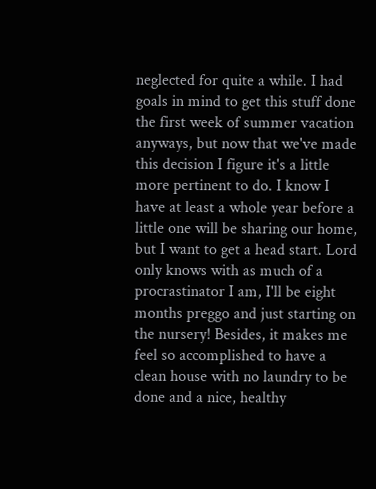neglected for quite a while. I had goals in mind to get this stuff done the first week of summer vacation anyways, but now that we've made this decision I figure it's a little more pertinent to do. I know I have at least a whole year before a little one will be sharing our home, but I want to get a head start. Lord only knows with as much of a procrastinator I am, I'll be eight months preggo and just starting on the nursery! Besides, it makes me feel so accomplished to have a clean house with no laundry to be done and a nice, healthy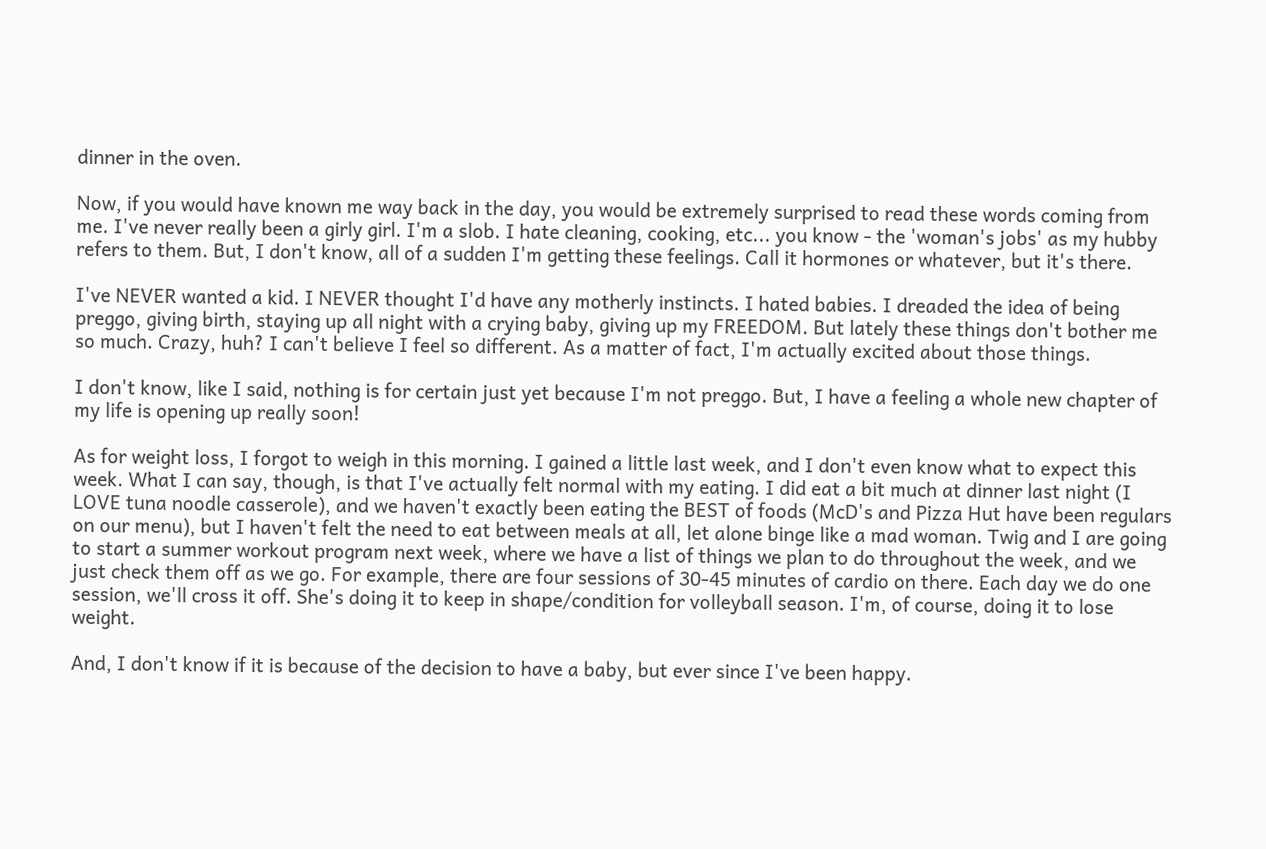dinner in the oven.

Now, if you would have known me way back in the day, you would be extremely surprised to read these words coming from me. I've never really been a girly girl. I'm a slob. I hate cleaning, cooking, etc... you know - the 'woman's jobs' as my hubby refers to them. But, I don't know, all of a sudden I'm getting these feelings. Call it hormones or whatever, but it's there.

I've NEVER wanted a kid. I NEVER thought I'd have any motherly instincts. I hated babies. I dreaded the idea of being preggo, giving birth, staying up all night with a crying baby, giving up my FREEDOM. But lately these things don't bother me so much. Crazy, huh? I can't believe I feel so different. As a matter of fact, I'm actually excited about those things.

I don't know, like I said, nothing is for certain just yet because I'm not preggo. But, I have a feeling a whole new chapter of my life is opening up really soon!

As for weight loss, I forgot to weigh in this morning. I gained a little last week, and I don't even know what to expect this week. What I can say, though, is that I've actually felt normal with my eating. I did eat a bit much at dinner last night (I LOVE tuna noodle casserole), and we haven't exactly been eating the BEST of foods (McD's and Pizza Hut have been regulars on our menu), but I haven't felt the need to eat between meals at all, let alone binge like a mad woman. Twig and I are going to start a summer workout program next week, where we have a list of things we plan to do throughout the week, and we just check them off as we go. For example, there are four sessions of 30-45 minutes of cardio on there. Each day we do one session, we'll cross it off. She's doing it to keep in shape/condition for volleyball season. I'm, of course, doing it to lose weight.

And, I don't know if it is because of the decision to have a baby, but ever since I've been happy.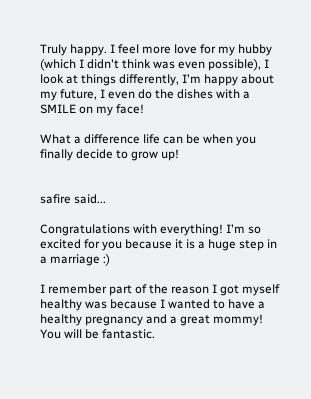Truly happy. I feel more love for my hubby (which I didn't think was even possible), I look at things differently, I'm happy about my future, I even do the dishes with a SMILE on my face!

What a difference life can be when you finally decide to grow up!


safire said...

Congratulations with everything! I'm so excited for you because it is a huge step in a marriage :)

I remember part of the reason I got myself healthy was because I wanted to have a healthy pregnancy and a great mommy! You will be fantastic.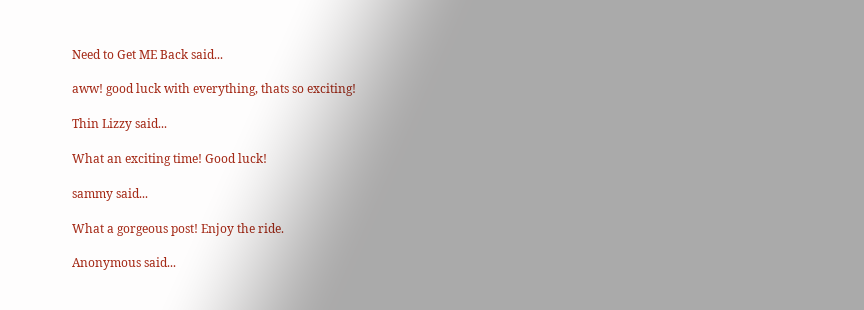Need to Get ME Back said...

aww! good luck with everything, thats so exciting!

Thin Lizzy said...

What an exciting time! Good luck!

sammy said...

What a gorgeous post! Enjoy the ride.

Anonymous said...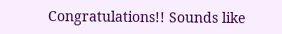Congratulations!! Sounds like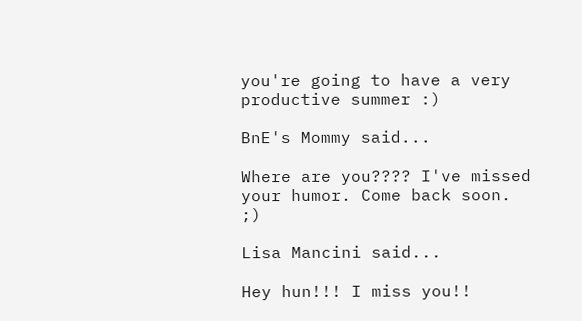you're going to have a very productive summer :)

BnE's Mommy said...

Where are you???? I've missed your humor. Come back soon. ;)

Lisa Mancini said...

Hey hun!!! I miss you!!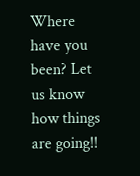Where have you been? Let us know how things are going!!